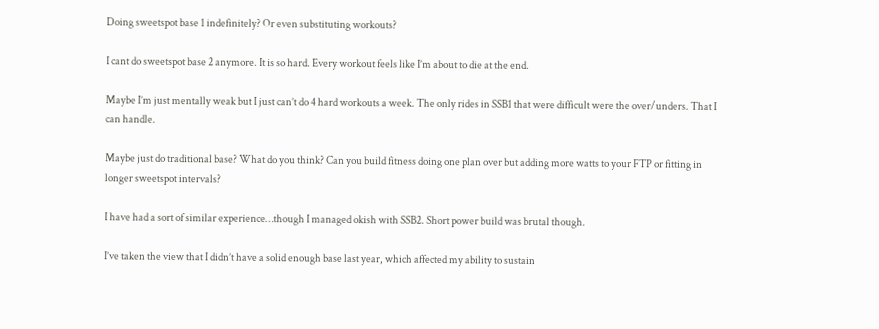Doing sweetspot base 1 indefinitely? Or even substituting workouts?

I cant do sweetspot base 2 anymore. It is so hard. Every workout feels like I’m about to die at the end.

Maybe I’m just mentally weak but I just can’t do 4 hard workouts a week. The only rides in SSB1 that were difficult were the over/unders. That I can handle.

Maybe just do traditional base? What do you think? Can you build fitness doing one plan over but adding more watts to your FTP or fitting in longer sweetspot intervals?

I have had a sort of similar experience…though I managed okish with SSB2. Short power build was brutal though.

I’ve taken the view that I didn’t have a solid enough base last year, which affected my ability to sustain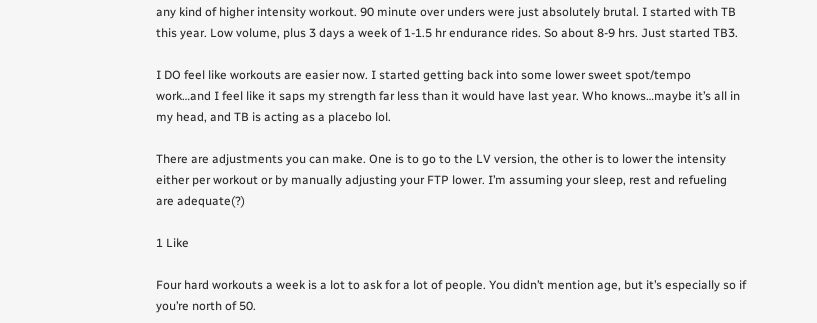any kind of higher intensity workout. 90 minute over unders were just absolutely brutal. I started with TB this year. Low volume, plus 3 days a week of 1-1.5 hr endurance rides. So about 8-9 hrs. Just started TB3.

I DO feel like workouts are easier now. I started getting back into some lower sweet spot/tempo work…and I feel like it saps my strength far less than it would have last year. Who knows…maybe it’s all in my head, and TB is acting as a placebo lol.

There are adjustments you can make. One is to go to the LV version, the other is to lower the intensity either per workout or by manually adjusting your FTP lower. I’m assuming your sleep, rest and refueling are adequate(?)

1 Like

Four hard workouts a week is a lot to ask for a lot of people. You didn’t mention age, but it’s especially so if you’re north of 50.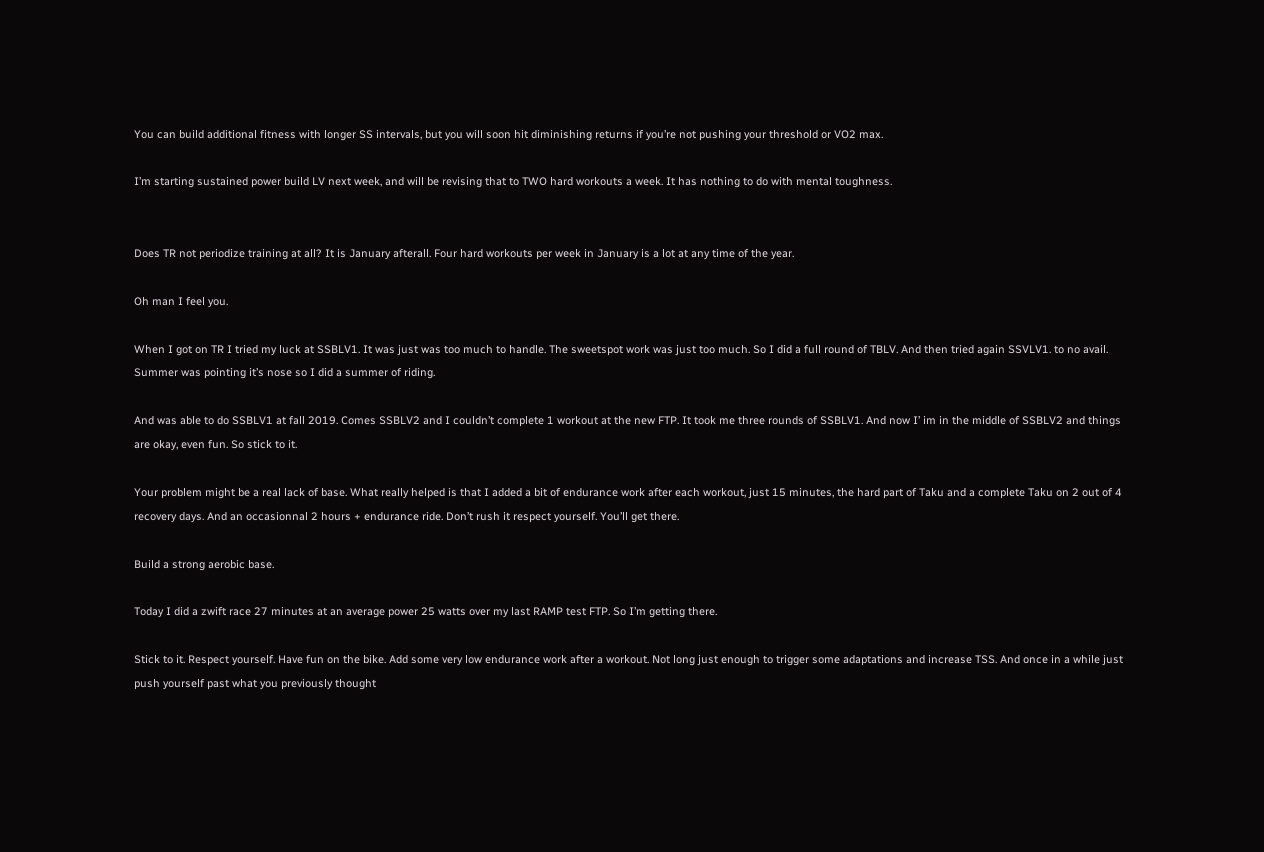You can build additional fitness with longer SS intervals, but you will soon hit diminishing returns if you’re not pushing your threshold or VO2 max.

I’m starting sustained power build LV next week, and will be revising that to TWO hard workouts a week. It has nothing to do with mental toughness.


Does TR not periodize training at all? It is January afterall. Four hard workouts per week in January is a lot at any time of the year.

Oh man I feel you.

When I got on TR I tried my luck at SSBLV1. It was just was too much to handle. The sweetspot work was just too much. So I did a full round of TBLV. And then tried again SSVLV1. to no avail. Summer was pointing it’s nose so I did a summer of riding.

And was able to do SSBLV1 at fall 2019. Comes SSBLV2 and I couldn’t complete 1 workout at the new FTP. It took me three rounds of SSBLV1. And now I’ im in the middle of SSBLV2 and things are okay, even fun. So stick to it.

Your problem might be a real lack of base. What really helped is that I added a bit of endurance work after each workout, just 15 minutes, the hard part of Taku and a complete Taku on 2 out of 4 recovery days. And an occasionnal 2 hours + endurance ride. Don’t rush it respect yourself. You’ll get there.

Build a strong aerobic base.

Today I did a zwift race 27 minutes at an average power 25 watts over my last RAMP test FTP. So I’m getting there.

Stick to it. Respect yourself. Have fun on the bike. Add some very low endurance work after a workout. Not long just enough to trigger some adaptations and increase TSS. And once in a while just push yourself past what you previously thought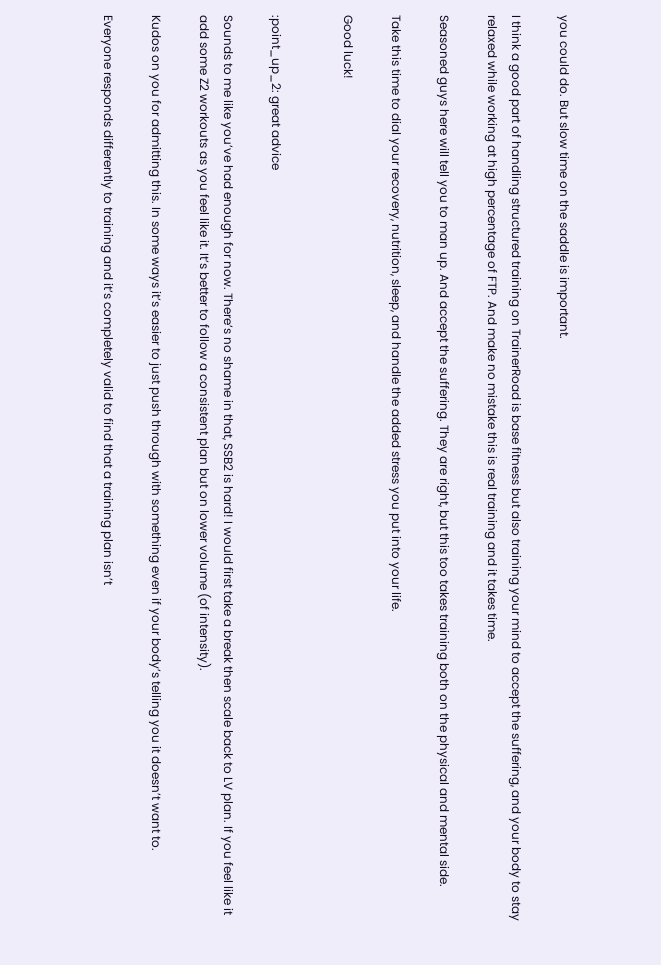you could do. But slow time on the saddle is important.

I think a good part of handling structured training on TrainerRoad is base fitness but also training your mind to accept the suffering, and your body to stay relaxed while working at high percentage of FTP. And make no mistake this is real training and it takes time.

Seasoned guys here will tell you to man up. And accept the suffering. They are right, but this too takes training both on the physical and mental side.

Take this time to dial your recovery, nutrition, sleep, and handle the added stress you put into your life.

Good luck!


:point_up_2: great advice

Sounds to me like you’ve had enough for now. There’s no shame in that, SSB2 is hard! I would first take a break then scale back to LV plan. If you feel like it add some Z2 workouts as you feel like it. It’s better to follow a consistent plan but on lower volume (of intensity).

Kudos on you for admitting this. In some ways it’s easier to just push through with something even if your body’s telling you it doesn’t want to.

Everyone responds differently to training and it’s completely valid to find that a training plan isn’t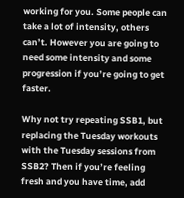working for you. Some people can take a lot of intensity, others can’t. However you are going to need some intensity and some progression if you’re going to get faster.

Why not try repeating SSB1, but replacing the Tuesday workouts with the Tuesday sessions from SSB2? Then if you’re feeling fresh and you have time, add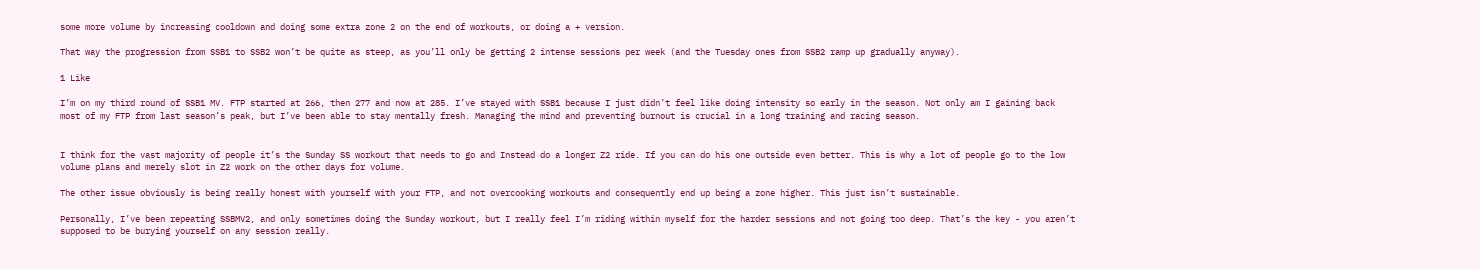some more volume by increasing cooldown and doing some extra zone 2 on the end of workouts, or doing a + version.

That way the progression from SSB1 to SSB2 won’t be quite as steep, as you’ll only be getting 2 intense sessions per week (and the Tuesday ones from SSB2 ramp up gradually anyway).

1 Like

I’m on my third round of SSB1 MV. FTP started at 266, then 277 and now at 285. I’ve stayed with SSB1 because I just didn’t feel like doing intensity so early in the season. Not only am I gaining back most of my FTP from last season’s peak, but I’ve been able to stay mentally fresh. Managing the mind and preventing burnout is crucial in a long training and racing season.


I think for the vast majority of people it’s the Sunday SS workout that needs to go and Instead do a longer Z2 ride. If you can do his one outside even better. This is why a lot of people go to the low volume plans and merely slot in Z2 work on the other days for volume.

The other issue obviously is being really honest with yourself with your FTP, and not overcooking workouts and consequently end up being a zone higher. This just isn’t sustainable.

Personally, I’ve been repeating SSBMV2, and only sometimes doing the Sunday workout, but I really feel I’m riding within myself for the harder sessions and not going too deep. That’s the key - you aren’t supposed to be burying yourself on any session really.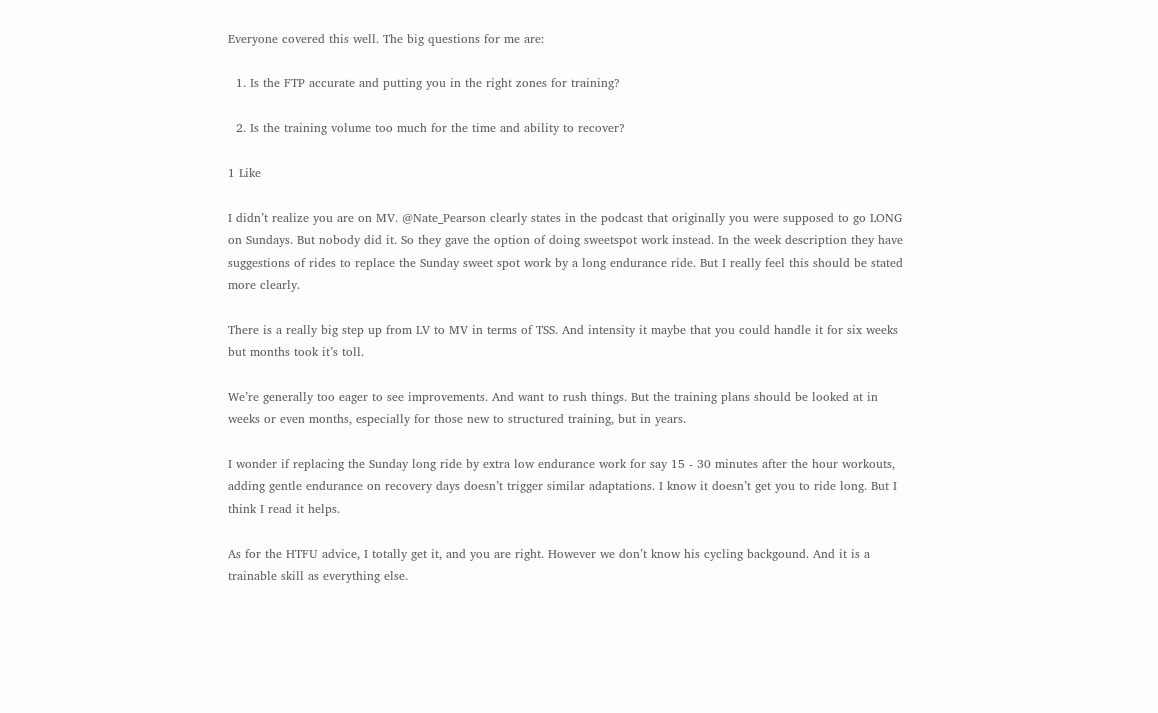Everyone covered this well. The big questions for me are:

  1. Is the FTP accurate and putting you in the right zones for training?

  2. Is the training volume too much for the time and ability to recover?

1 Like

I didn’t realize you are on MV. @Nate_Pearson clearly states in the podcast that originally you were supposed to go LONG on Sundays. But nobody did it. So they gave the option of doing sweetspot work instead. In the week description they have suggestions of rides to replace the Sunday sweet spot work by a long endurance ride. But I really feel this should be stated more clearly.

There is a really big step up from LV to MV in terms of TSS. And intensity it maybe that you could handle it for six weeks but months took it’s toll.

We’re generally too eager to see improvements. And want to rush things. But the training plans should be looked at in weeks or even months, especially for those new to structured training, but in years.

I wonder if replacing the Sunday long ride by extra low endurance work for say 15 - 30 minutes after the hour workouts, adding gentle endurance on recovery days doesn’t trigger similar adaptations. I know it doesn’t get you to ride long. But I think I read it helps.

As for the HTFU advice, I totally get it, and you are right. However we don’t know his cycling backgound. And it is a trainable skill as everything else.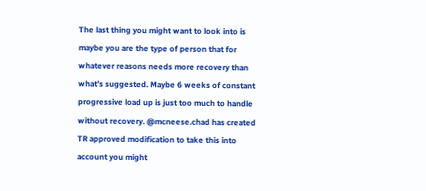The last thing you might want to look into is maybe you are the type of person that for whatever reasons needs more recovery than what’s suggested. Maybe 6 weeks of constant progressive load up is just too much to handle without recovery. @mcneese.chad has created TR approved modification to take this into account you might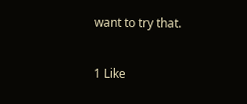want to try that.

1 Like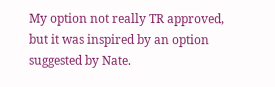My option not really TR approved, but it was inspired by an option suggested by Nate.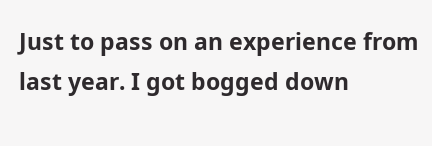Just to pass on an experience from last year. I got bogged down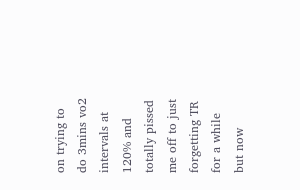on trying to do 3mins vo2 intervals at 120% and totally pissed me off to just forgetting TR for a while but now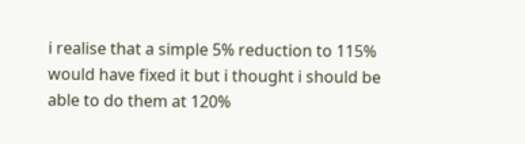i realise that a simple 5% reduction to 115% would have fixed it but i thought i should be able to do them at 120%